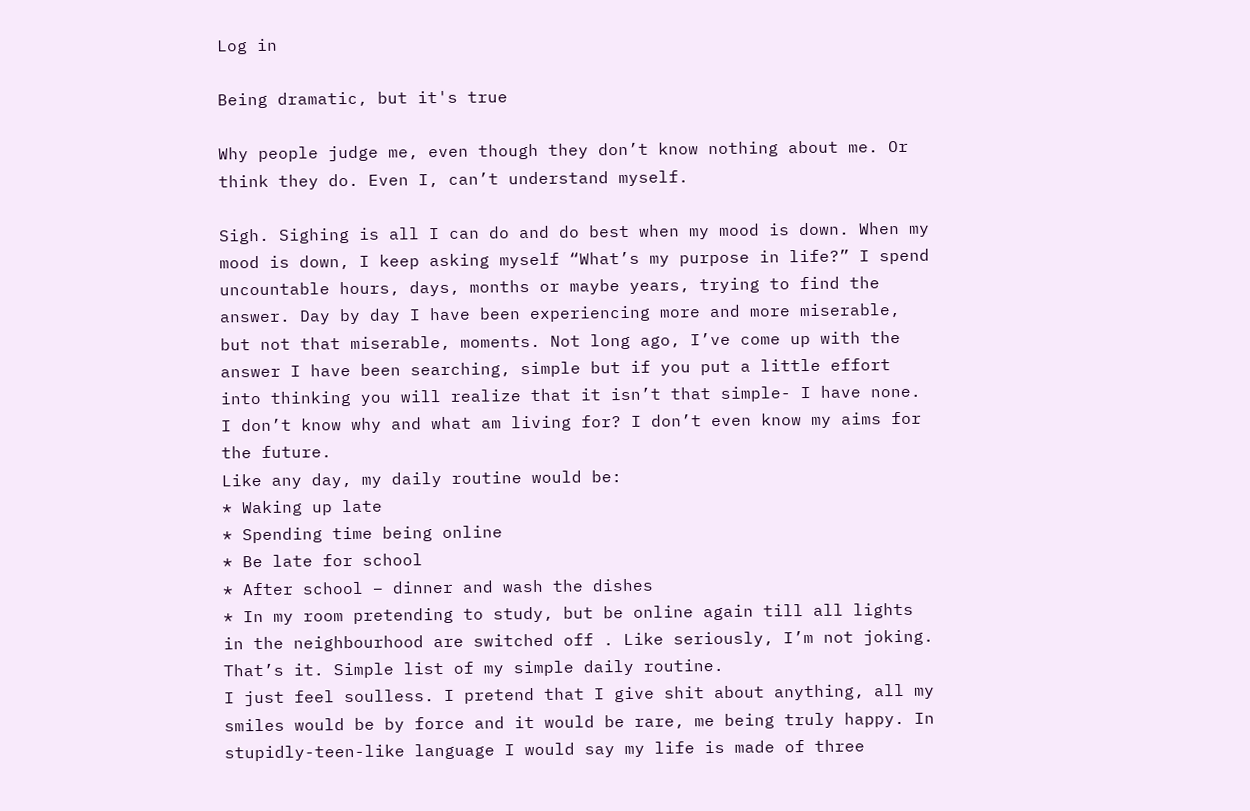Log in

Being dramatic, but it's true

Why people judge me, even though they don’t know nothing about me. Or think they do. Even I, can’t understand myself.

Sigh. Sighing is all I can do and do best when my mood is down. When my mood is down, I keep asking myself “What’s my purpose in life?” I spend uncountable hours, days, months or maybe years, trying to find the answer. Day by day I have been experiencing more and more miserable, but not that miserable, moments. Not long ago, I’ve come up with the answer I have been searching, simple but if you put a little effort into thinking you will realize that it isn’t that simple- I have none. I don’t know why and what am living for? I don’t even know my aims for the future.
Like any day, my daily routine would be:
* Waking up late
* Spending time being online
* Be late for school
* After school – dinner and wash the dishes
* In my room pretending to study, but be online again till all lights in the neighbourhood are switched off . Like seriously, I’m not joking.
That’s it. Simple list of my simple daily routine.
I just feel soulless. I pretend that I give shit about anything, all my smiles would be by force and it would be rare, me being truly happy. In stupidly-teen-like language I would say my life is made of three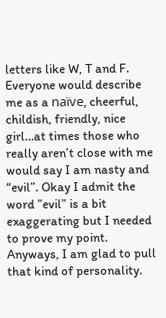letters like W, T and F.
Everyone would describe me as a naïve, cheerful, childish, friendly, nice girl…at times those who really aren’t close with me would say I am nasty and “evil”. Okay I admit the word ”evil” is a bit exaggerating but I needed to prove my point. Anyways, I am glad to pull that kind of personality.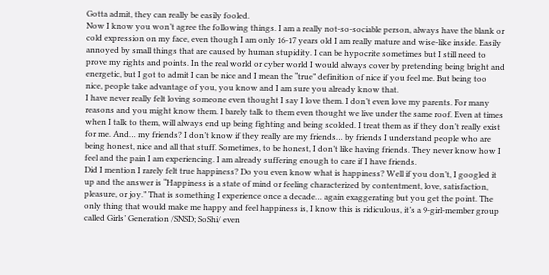Gotta admit, they can really be easily fooled.
Now I know you won’t agree the following things. I am a really not-so-sociable person, always have the blank or cold expression on my face, even though I am only 16-17 years old I am really mature and wise-like inside. Easily annoyed by small things that are caused by human stupidity. I can be hypocrite sometimes but I still need to prove my rights and points. In the real world or cyber world I would always cover by pretending being bright and energetic, but I got to admit I can be nice and I mean the “true” definition of nice if you feel me. But being too nice, people take advantage of you, you know and I am sure you already know that.
I have never really felt loving someone even thought I say I love them. I don’t even love my parents. For many reasons and you might know them. I barely talk to them even thought we live under the same roof. Even at times when I talk to them, will always end up being fighting and being scolded. I treat them as if they don’t really exist for me. And… my friends? I don’t know if they really are my friends… by friends I understand people who are being honest, nice and all that stuff. Sometimes, to be honest, I don’t like having friends. They never know how I feel and the pain I am experiencing. I am already suffering enough to care if I have friends.
Did I mention I rarely felt true happiness? Do you even know what is happiness? Well if you don’t, I googled it up and the answer is “Happiness is a state of mind or feeling characterized by contentment, love, satisfaction, pleasure, or joy.” That is something I experience once a decade… again exaggerating but you get the point. The only thing that would make me happy and feel happiness is, I know this is ridiculous, it’s a 9-girl-member group called Girls’ Generation /SNSD; SoShi/ even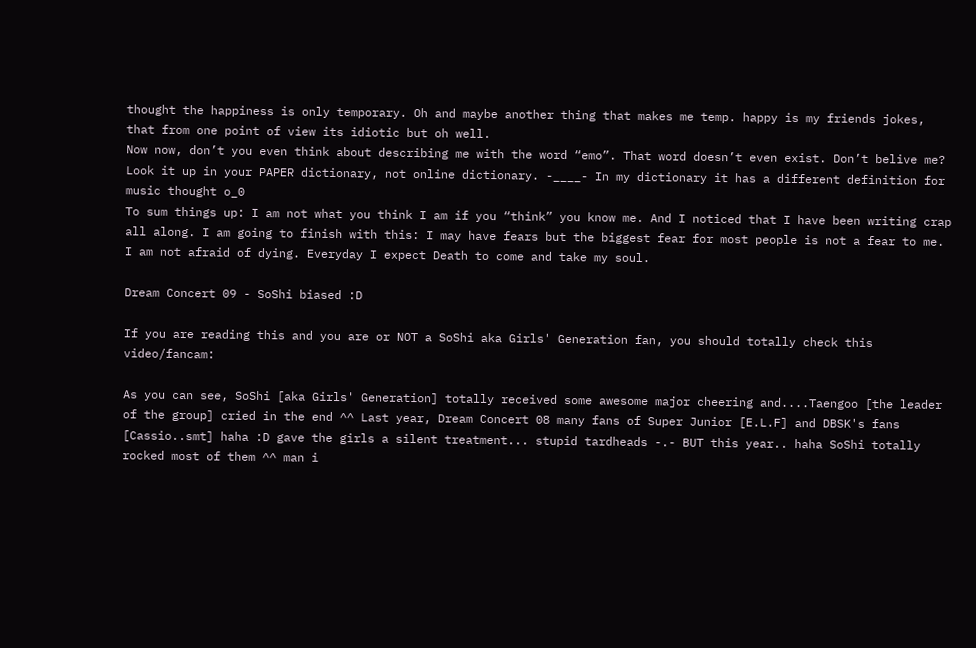thought the happiness is only temporary. Oh and maybe another thing that makes me temp. happy is my friends jokes, that from one point of view its idiotic but oh well.
Now now, don’t you even think about describing me with the word “emo”. That word doesn’t even exist. Don’t belive me? Look it up in your PAPER dictionary, not online dictionary. -____- In my dictionary it has a different definition for music thought o_0
To sum things up: I am not what you think I am if you “think” you know me. And I noticed that I have been writing crap all along. I am going to finish with this: I may have fears but the biggest fear for most people is not a fear to me. I am not afraid of dying. Everyday I expect Death to come and take my soul.

Dream Concert 09 - SoShi biased :D

If you are reading this and you are or NOT a SoShi aka Girls' Generation fan, you should totally check this video/fancam:

As you can see, SoShi [aka Girls' Generation] totally received some awesome major cheering and....Taengoo [the leader of the group] cried in the end ^^ Last year, Dream Concert 08 many fans of Super Junior [E.L.F] and DBSK's fans [Cassio..smt] haha :D gave the girls a silent treatment... stupid tardheads -.- BUT this year.. haha SoShi totally rocked most of them ^^ man i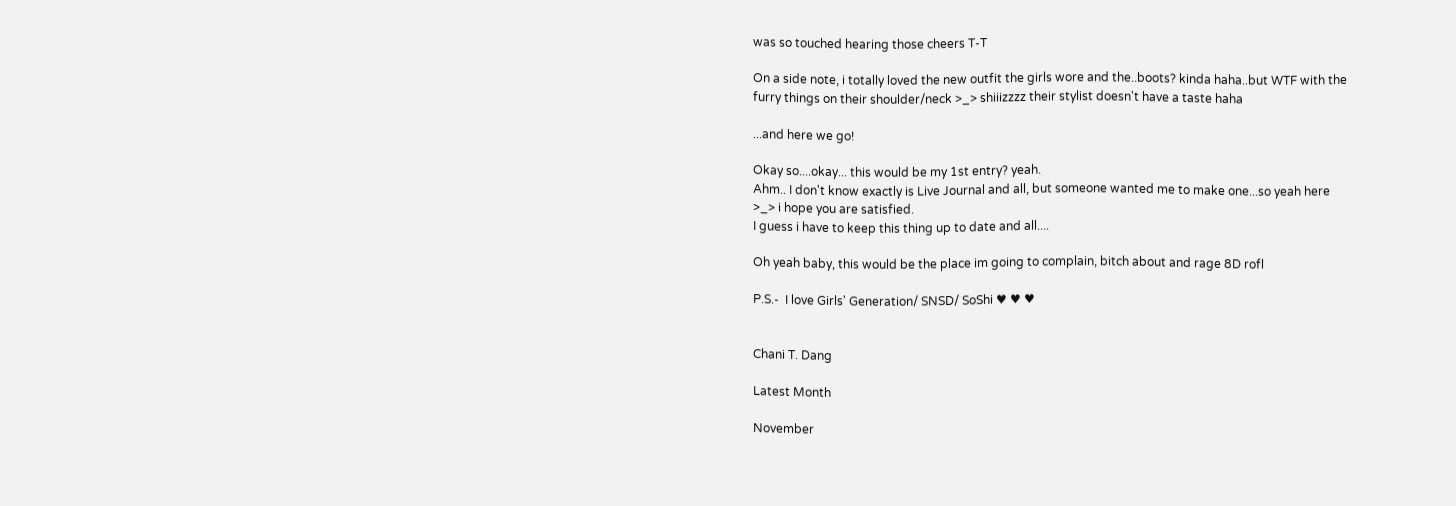was so touched hearing those cheers T-T

On a side note, i totally loved the new outfit the girls wore and the..boots? kinda haha..but WTF with the furry things on their shoulder/neck >_> shiiizzzz their stylist doesn't have a taste haha

...and here we go!

Okay so....okay... this would be my 1st entry? yeah.
Ahm.. I don't know exactly is Live Journal and all, but someone wanted me to make one...so yeah here >_> i hope you are satisfied.
I guess i have to keep this thing up to date and all....

Oh yeah baby, this would be the place im going to complain, bitch about and rage 8D rofl

P.S.-  I love Girls' Generation/ SNSD/ SoShi ♥ ♥ ♥


Chani T. Dang

Latest Month

November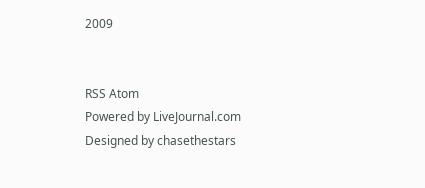2009


RSS Atom
Powered by LiveJournal.com
Designed by chasethestars